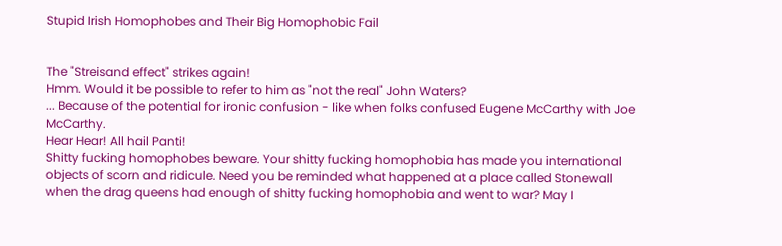Stupid Irish Homophobes and Their Big Homophobic Fail


The "Streisand effect" strikes again!
Hmm. Would it be possible to refer to him as "not the real" John Waters?
... Because of the potential for ironic confusion - like when folks confused Eugene McCarthy with Joe McCarthy.
Hear Hear! All hail Panti!
Shitty fucking homophobes beware. Your shitty fucking homophobia has made you international objects of scorn and ridicule. Need you be reminded what happened at a place called Stonewall when the drag queens had enough of shitty fucking homophobia and went to war? May I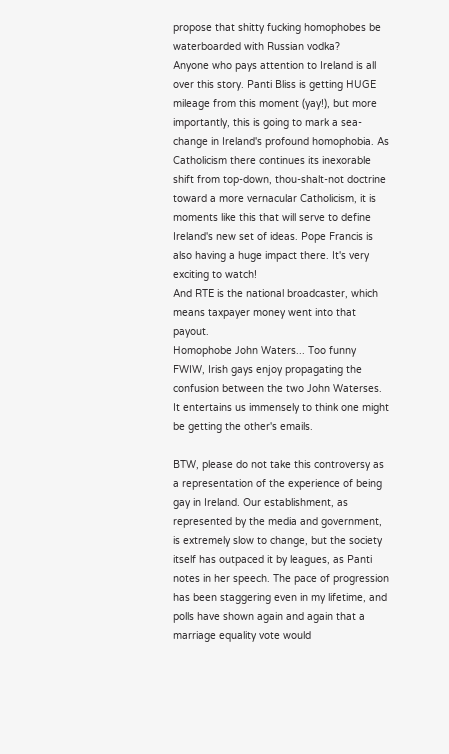propose that shitty fucking homophobes be waterboarded with Russian vodka?
Anyone who pays attention to Ireland is all over this story. Panti Bliss is getting HUGE mileage from this moment (yay!), but more importantly, this is going to mark a sea-change in Ireland's profound homophobia. As Catholicism there continues its inexorable shift from top-down, thou-shalt-not doctrine toward a more vernacular Catholicism, it is moments like this that will serve to define Ireland's new set of ideas. Pope Francis is also having a huge impact there. It's very exciting to watch!
And RTE is the national broadcaster, which means taxpayer money went into that payout.
Homophobe John Waters... Too funny
FWIW, Irish gays enjoy propagating the confusion between the two John Waterses. It entertains us immensely to think one might be getting the other's emails.

BTW, please do not take this controversy as a representation of the experience of being gay in Ireland. Our establishment, as represented by the media and government, is extremely slow to change, but the society itself has outpaced it by leagues, as Panti notes in her speech. The pace of progression has been staggering even in my lifetime, and polls have shown again and again that a marriage equality vote would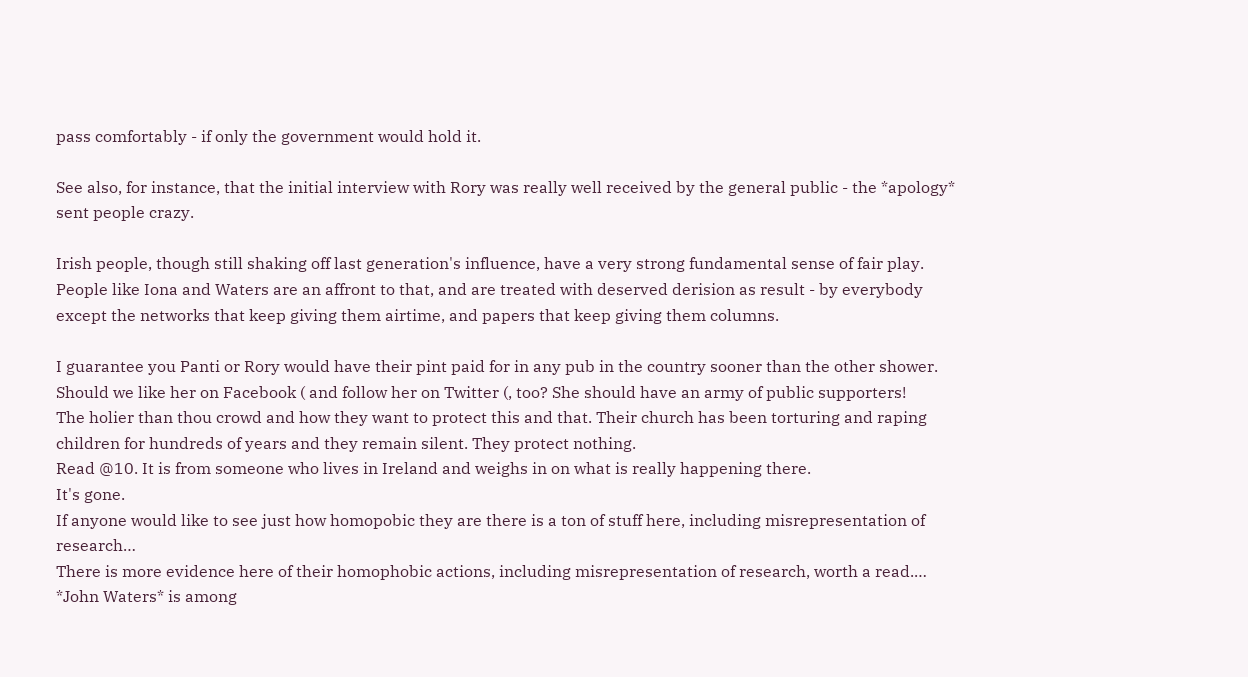pass comfortably - if only the government would hold it.

See also, for instance, that the initial interview with Rory was really well received by the general public - the *apology* sent people crazy.

Irish people, though still shaking off last generation's influence, have a very strong fundamental sense of fair play. People like Iona and Waters are an affront to that, and are treated with deserved derision as result - by everybody except the networks that keep giving them airtime, and papers that keep giving them columns.

I guarantee you Panti or Rory would have their pint paid for in any pub in the country sooner than the other shower.
Should we like her on Facebook ( and follow her on Twitter (, too? She should have an army of public supporters!
The holier than thou crowd and how they want to protect this and that. Their church has been torturing and raping children for hundreds of years and they remain silent. They protect nothing.
Read @10. It is from someone who lives in Ireland and weighs in on what is really happening there.
It's gone.
If anyone would like to see just how homopobic they are there is a ton of stuff here, including misrepresentation of research…
There is more evidence here of their homophobic actions, including misrepresentation of research, worth a read.…
*John Waters* is among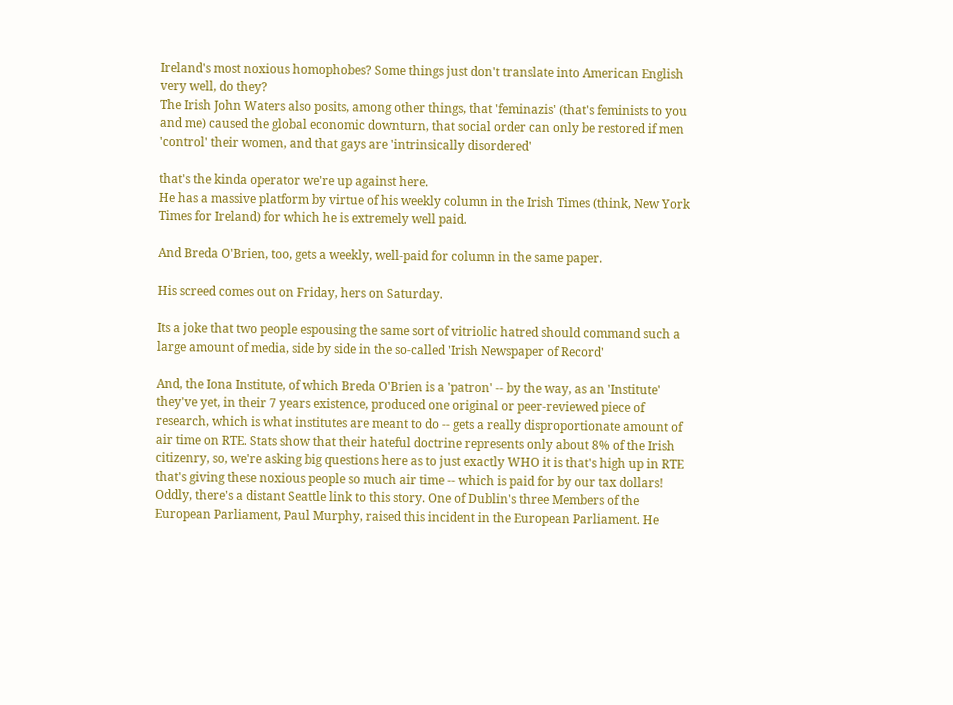Ireland's most noxious homophobes? Some things just don't translate into American English very well, do they?
The Irish John Waters also posits, among other things, that 'feminazis' (that's feminists to you and me) caused the global economic downturn, that social order can only be restored if men 'control' their women, and that gays are 'intrinsically disordered'

that's the kinda operator we're up against here.
He has a massive platform by virtue of his weekly column in the Irish Times (think, New York Times for Ireland) for which he is extremely well paid.

And Breda O'Brien, too, gets a weekly, well-paid for column in the same paper.

His screed comes out on Friday, hers on Saturday.

Its a joke that two people espousing the same sort of vitriolic hatred should command such a large amount of media, side by side in the so-called 'Irish Newspaper of Record'

And, the Iona Institute, of which Breda O'Brien is a 'patron' -- by the way, as an 'Institute' they've yet, in their 7 years existence, produced one original or peer-reviewed piece of research, which is what institutes are meant to do -- gets a really disproportionate amount of air time on RTE. Stats show that their hateful doctrine represents only about 8% of the Irish citizenry, so, we're asking big questions here as to just exactly WHO it is that's high up in RTE that's giving these noxious people so much air time -- which is paid for by our tax dollars!
Oddly, there's a distant Seattle link to this story. One of Dublin's three Members of the European Parliament, Paul Murphy, raised this incident in the European Parliament. He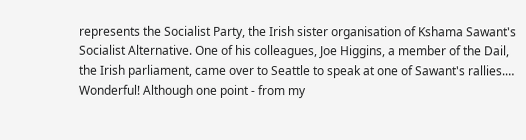represents the Socialist Party, the Irish sister organisation of Kshama Sawant's Socialist Alternative. One of his colleagues, Joe Higgins, a member of the Dail, the Irish parliament, came over to Seattle to speak at one of Sawant's rallies.…
Wonderful! Although one point - from my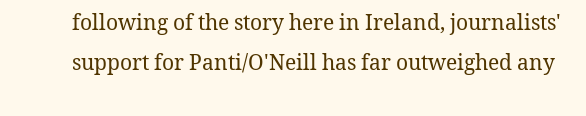following of the story here in Ireland, journalists' support for Panti/O'Neill has far outweighed any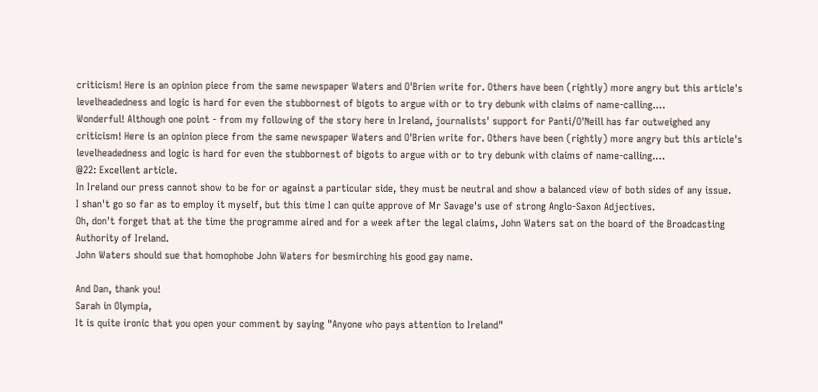criticism! Here is an opinion piece from the same newspaper Waters and O'Brien write for. Others have been (rightly) more angry but this article's levelheadedness and logic is hard for even the stubbornest of bigots to argue with or to try debunk with claims of name-calling.…
Wonderful! Although one point - from my following of the story here in Ireland, journalists' support for Panti/O'Neill has far outweighed any criticism! Here is an opinion piece from the same newspaper Waters and O'Brien write for. Others have been (rightly) more angry but this article's levelheadedness and logic is hard for even the stubbornest of bigots to argue with or to try debunk with claims of name-calling.…
@22: Excellent article.
In Ireland our press cannot show to be for or against a particular side, they must be neutral and show a balanced view of both sides of any issue.
I shan't go so far as to employ it myself, but this time I can quite approve of Mr Savage's use of strong Anglo-Saxon Adjectives.
Oh, don't forget that at the time the programme aired and for a week after the legal claims, John Waters sat on the board of the Broadcasting Authority of Ireland.
John Waters should sue that homophobe John Waters for besmirching his good gay name.

And Dan, thank you!
Sarah in Olympia,
It is quite ironic that you open your comment by saying "Anyone who pays attention to Ireland"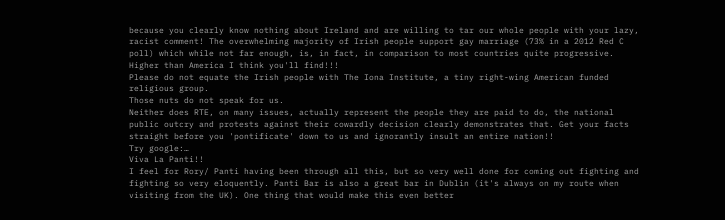because you clearly know nothing about Ireland and are willing to tar our whole people with your lazy, racist comment! The overwhelming majority of Irish people support gay marriage (73% in a 2012 Red C poll) which while not far enough, is, in fact, in comparison to most countries quite progressive. Higher than America I think you'll find!!!
Please do not equate the Irish people with The Iona Institute, a tiny right-wing American funded religious group.
Those nuts do not speak for us.
Neither does RTE, on many issues, actually represent the people they are paid to do, the national public outcry and protests against their cowardly decision clearly demonstrates that. Get your facts straight before you 'pontificate' down to us and ignorantly insult an entire nation!!
Try google:…
Viva La Panti!!
I feel for Rory/ Panti having been through all this, but so very well done for coming out fighting and fighting so very eloquently. Panti Bar is also a great bar in Dublin (it's always on my route when visiting from the UK). One thing that would make this even better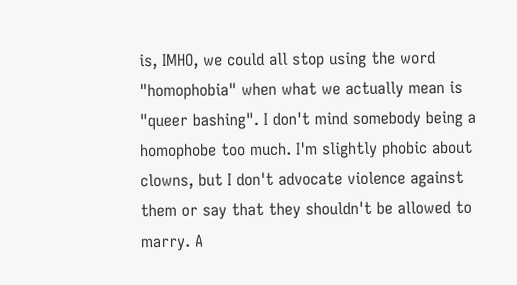is, IMHO, we could all stop using the word "homophobia" when what we actually mean is "queer bashing". I don't mind somebody being a homophobe too much. I'm slightly phobic about clowns, but I don't advocate violence against them or say that they shouldn't be allowed to marry. A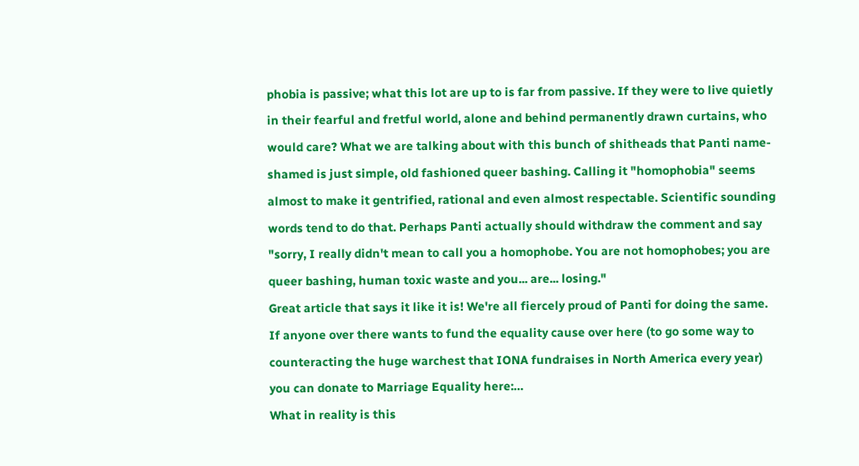phobia is passive; what this lot are up to is far from passive. If they were to live quietly in their fearful and fretful world, alone and behind permanently drawn curtains, who would care? What we are talking about with this bunch of shitheads that Panti name-shamed is just simple, old fashioned queer bashing. Calling it "homophobia" seems almost to make it gentrified, rational and even almost respectable. Scientific sounding words tend to do that. Perhaps Panti actually should withdraw the comment and say "sorry, I really didn't mean to call you a homophobe. You are not homophobes; you are queer bashing, human toxic waste and you... are... losing."
Great article that says it like it is! We're all fiercely proud of Panti for doing the same.
If anyone over there wants to fund the equality cause over here (to go some way to counteracting the huge warchest that IONA fundraises in North America every year) you can donate to Marriage Equality here:…
What in reality is this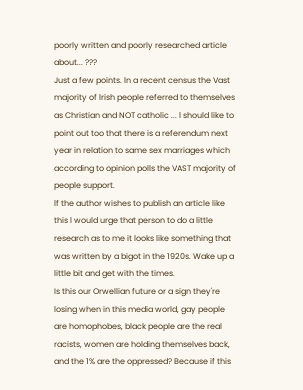poorly written and poorly researched article about... ???
Just a few points. ln a recent census the Vast majority of lrish people referred to themselves as Christian and NOT catholic ... l should like to point out too that there is a referendum next year in relation to same sex marriages which according to opinion polls the VAST majority of people support.
lf the author wishes to publish an article like this l would urge that person to do a little research as to me it looks like something that was written by a bigot in the 1920s. Wake up a little bit and get with the times.
Is this our Orwellian future or a sign they're losing when in this media world, gay people are homophobes, black people are the real racists, women are holding themselves back, and the 1% are the oppressed? Because if this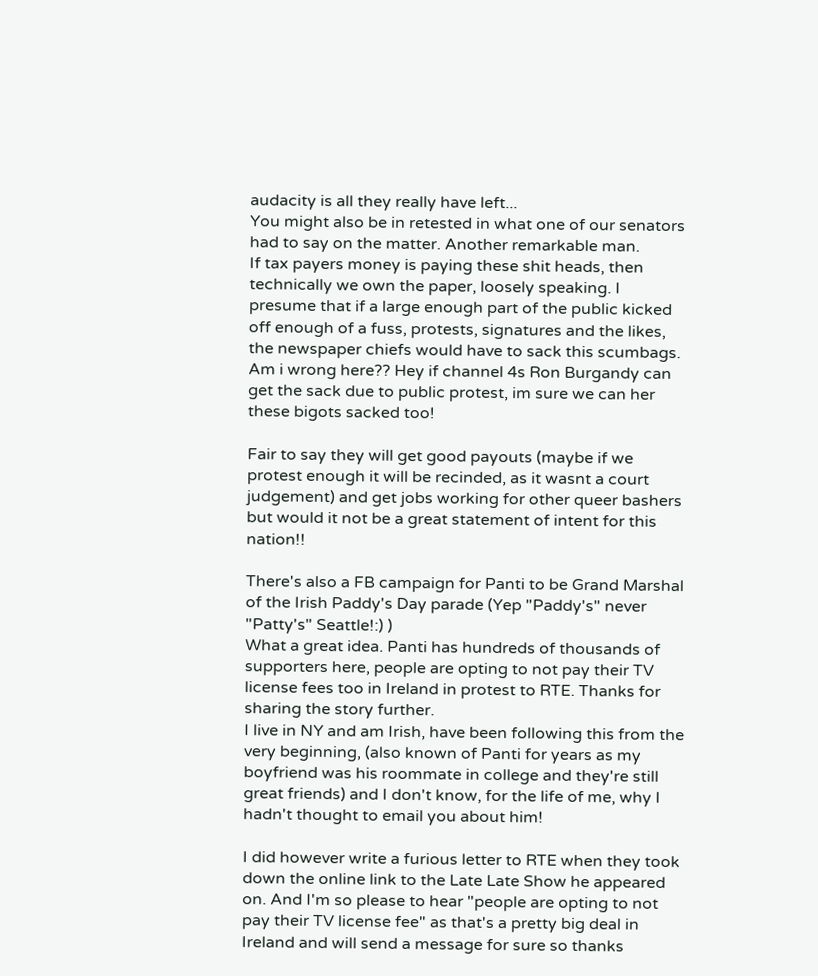audacity is all they really have left...
You might also be in retested in what one of our senators had to say on the matter. Another remarkable man.
If tax payers money is paying these shit heads, then technically we own the paper, loosely speaking. I presume that if a large enough part of the public kicked off enough of a fuss, protests, signatures and the likes, the newspaper chiefs would have to sack this scumbags. Am i wrong here?? Hey if channel 4s Ron Burgandy can get the sack due to public protest, im sure we can her these bigots sacked too!

Fair to say they will get good payouts (maybe if we protest enough it will be recinded, as it wasnt a court judgement) and get jobs working for other queer bashers but would it not be a great statement of intent for this nation!!

There's also a FB campaign for Panti to be Grand Marshal of the Irish Paddy's Day parade (Yep "Paddy's" never "Patty's" Seattle!:) )
What a great idea. Panti has hundreds of thousands of supporters here, people are opting to not pay their TV license fees too in Ireland in protest to RTE. Thanks for sharing the story further.
I live in NY and am Irish, have been following this from the very beginning, (also known of Panti for years as my boyfriend was his roommate in college and they're still great friends) and I don't know, for the life of me, why I hadn't thought to email you about him!

I did however write a furious letter to RTE when they took down the online link to the Late Late Show he appeared on. And I'm so please to hear "people are opting to not pay their TV license fee" as that's a pretty big deal in Ireland and will send a message for sure so thanks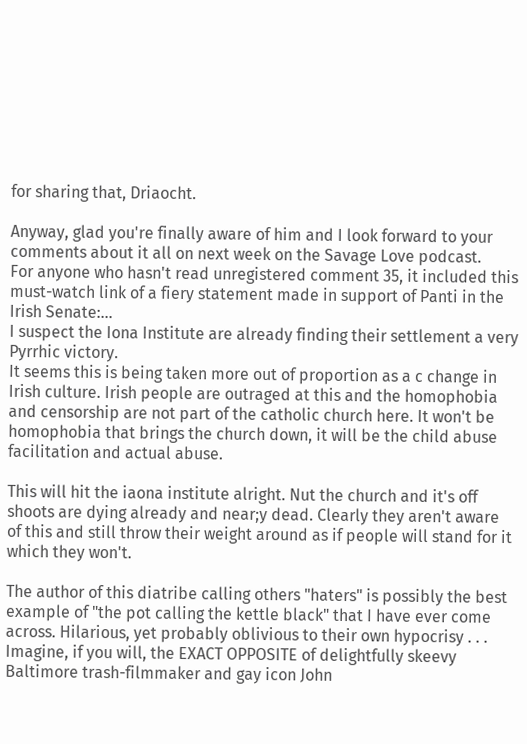for sharing that, Driaocht.

Anyway, glad you're finally aware of him and I look forward to your comments about it all on next week on the Savage Love podcast.
For anyone who hasn't read unregistered comment 35, it included this must-watch link of a fiery statement made in support of Panti in the Irish Senate:…
I suspect the Iona Institute are already finding their settlement a very Pyrrhic victory.
It seems this is being taken more out of proportion as a c change in Irish culture. Irish people are outraged at this and the homophobia and censorship are not part of the catholic church here. It won't be homophobia that brings the church down, it will be the child abuse facilitation and actual abuse.

This will hit the iaona institute alright. Nut the church and it's off shoots are dying already and near;y dead. Clearly they aren't aware of this and still throw their weight around as if people will stand for it which they won't.

The author of this diatribe calling others "haters" is possibly the best example of "the pot calling the kettle black" that I have ever come across. Hilarious, yet probably oblivious to their own hypocrisy . . .
Imagine, if you will, the EXACT OPPOSITE of delightfully skeevy Baltimore trash-filmmaker and gay icon John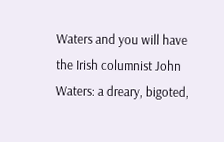Waters and you will have the Irish columnist John Waters: a dreary, bigoted,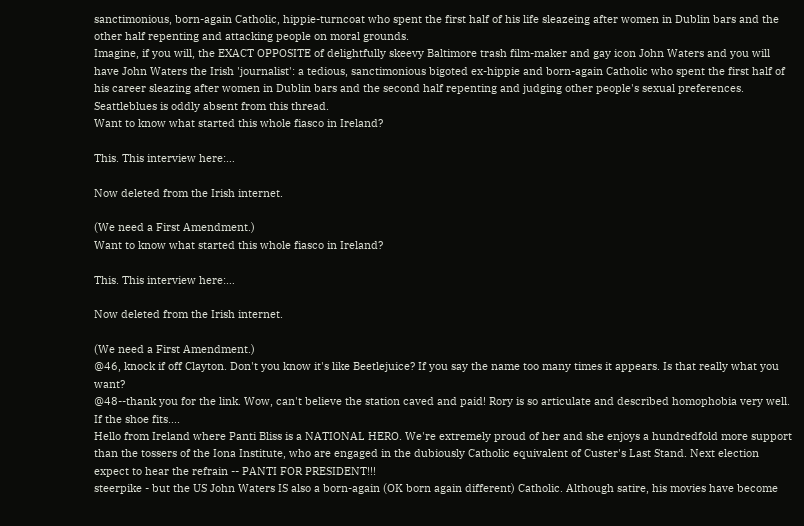sanctimonious, born-again Catholic, hippie-turncoat who spent the first half of his life sleazeing after women in Dublin bars and the other half repenting and attacking people on moral grounds.
Imagine, if you will, the EXACT OPPOSITE of delightfully skeevy Baltimore trash film-maker and gay icon John Waters and you will have John Waters the Irish 'journalist': a tedious, sanctimonious bigoted ex-hippie and born-again Catholic who spent the first half of his career sleazing after women in Dublin bars and the second half repenting and judging other people's sexual preferences.
Seattleblues is oddly absent from this thread.
Want to know what started this whole fiasco in Ireland?

This. This interview here:…

Now deleted from the Irish internet.

(We need a First Amendment.)
Want to know what started this whole fiasco in Ireland?

This. This interview here:…

Now deleted from the Irish internet.

(We need a First Amendment.)
@46, knock if off Clayton. Don't you know it's like Beetlejuice? If you say the name too many times it appears. Is that really what you want?
@48--thank you for the link. Wow, can't believe the station caved and paid! Rory is so articulate and described homophobia very well. If the shoe fits....
Hello from Ireland where Panti Bliss is a NATIONAL HERO. We're extremely proud of her and she enjoys a hundredfold more support than the tossers of the Iona Institute, who are engaged in the dubiously Catholic equivalent of Custer's Last Stand. Next election expect to hear the refrain -- PANTI FOR PRESIDENT!!!
steerpike - but the US John Waters IS also a born-again (OK born again different) Catholic. Although satire, his movies have become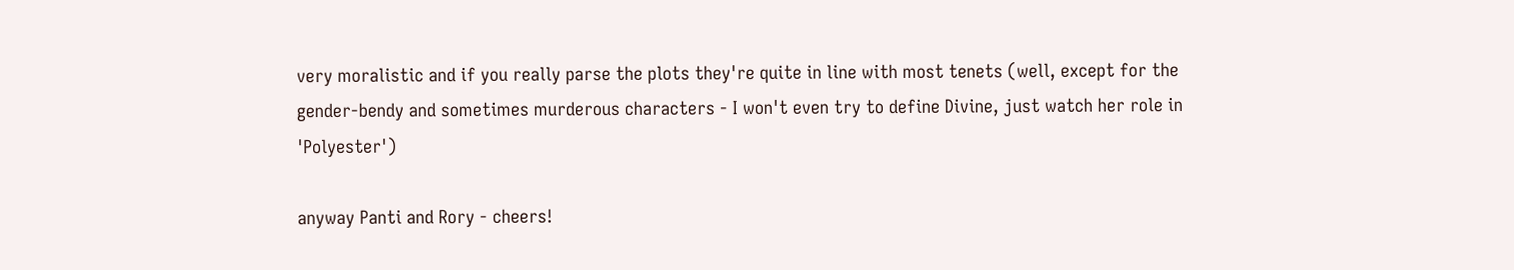very moralistic and if you really parse the plots they're quite in line with most tenets (well, except for the gender-bendy and sometimes murderous characters - I won't even try to define Divine, just watch her role in 'Polyester')

anyway Panti and Rory - cheers!